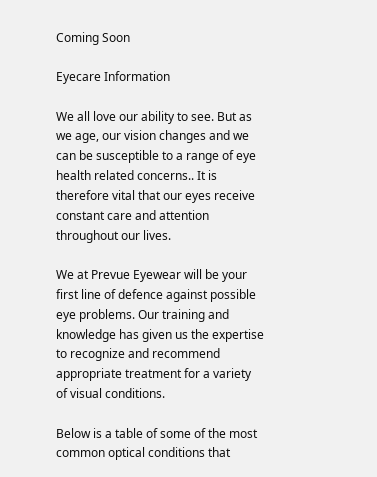Coming Soon

Eyecare Information

We all love our ability to see. But as we age, our vision changes and we can be susceptible to a range of eye health related concerns.. It is therefore vital that our eyes receive constant care and attention throughout our lives.

We at Prevue Eyewear will be your first line of defence against possible eye problems. Our training and knowledge has given us the expertise to recognize and recommend appropriate treatment for a variety of visual conditions.

Below is a table of some of the most common optical conditions that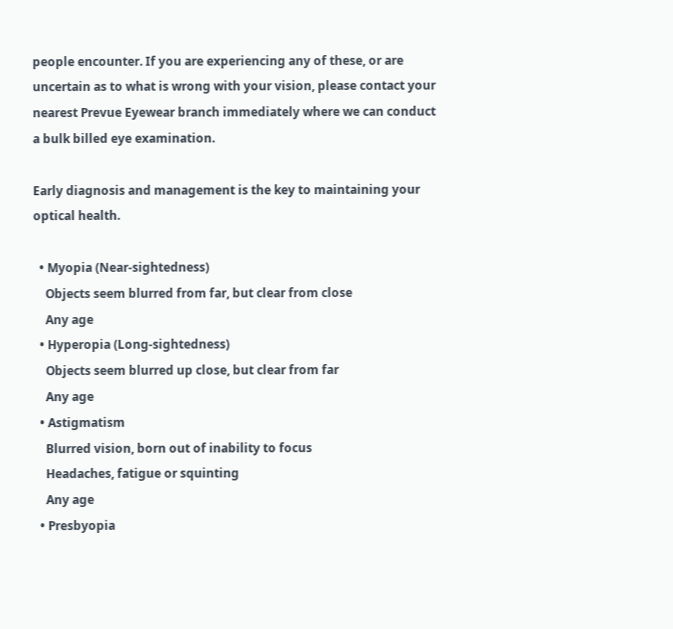people encounter. If you are experiencing any of these, or are uncertain as to what is wrong with your vision, please contact your nearest Prevue Eyewear branch immediately where we can conduct a bulk billed eye examination.

Early diagnosis and management is the key to maintaining your optical health.

  • Myopia (Near-sightedness)
    Objects seem blurred from far, but clear from close
    Any age
  • Hyperopia (Long-sightedness)
    Objects seem blurred up close, but clear from far
    Any age
  • Astigmatism
    Blurred vision, born out of inability to focus
    Headaches, fatigue or squinting
    Any age
  • Presbyopia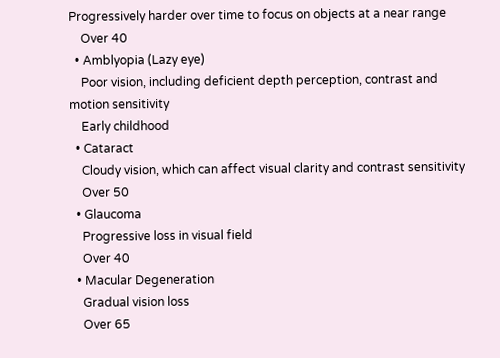Progressively harder over time to focus on objects at a near range
    Over 40
  • Amblyopia (Lazy eye)
    Poor vision, including deficient depth perception, contrast and motion sensitivity
    Early childhood
  • Cataract
    Cloudy vision, which can affect visual clarity and contrast sensitivity
    Over 50
  • Glaucoma
    Progressive loss in visual field
    Over 40
  • Macular Degeneration
    Gradual vision loss
    Over 65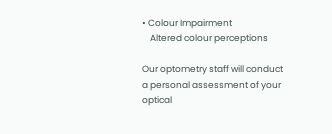• Colour Impairment
    Altered colour perceptions

Our optometry staff will conduct a personal assessment of your optical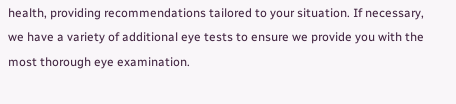health, providing recommendations tailored to your situation. If necessary, we have a variety of additional eye tests to ensure we provide you with the most thorough eye examination.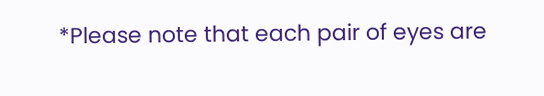*Please note that each pair of eyes are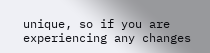unique, so if you are experiencing any changes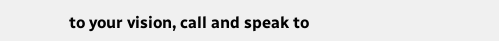to your vision, call and speak to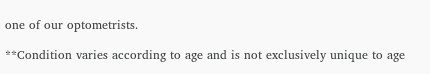one of our optometrists.

**Condition varies according to age and is not exclusively unique to age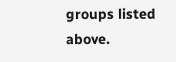groups listed above.